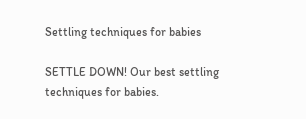Settling techniques for babies

SETTLE DOWN! Our best settling techniques for babies.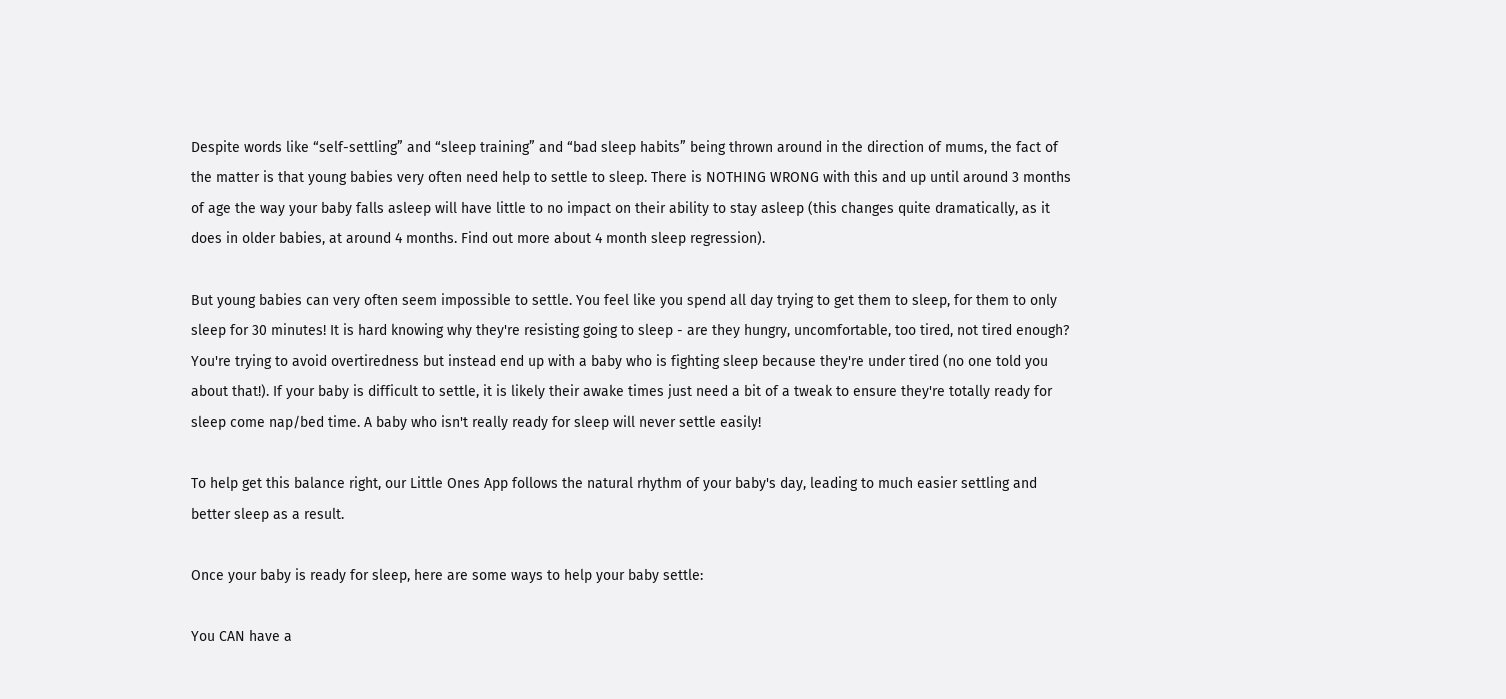Despite words like “self-settling” and “sleep training” and “bad sleep habits” being thrown around in the direction of mums, the fact of the matter is that young babies very often need help to settle to sleep. There is NOTHING WRONG with this and up until around 3 months of age the way your baby falls asleep will have little to no impact on their ability to stay asleep (this changes quite dramatically, as it does in older babies, at around 4 months. Find out more about 4 month sleep regression).

But young babies can very often seem impossible to settle. You feel like you spend all day trying to get them to sleep, for them to only sleep for 30 minutes! It is hard knowing why they're resisting going to sleep - are they hungry, uncomfortable, too tired, not tired enough? You're trying to avoid overtiredness but instead end up with a baby who is fighting sleep because they're under tired (no one told you about that!). If your baby is difficult to settle, it is likely their awake times just need a bit of a tweak to ensure they're totally ready for sleep come nap/bed time. A baby who isn't really ready for sleep will never settle easily!

To help get this balance right, our Little Ones App follows the natural rhythm of your baby's day, leading to much easier settling and better sleep as a result.

Once your baby is ready for sleep, here are some ways to help your baby settle:

You CAN have a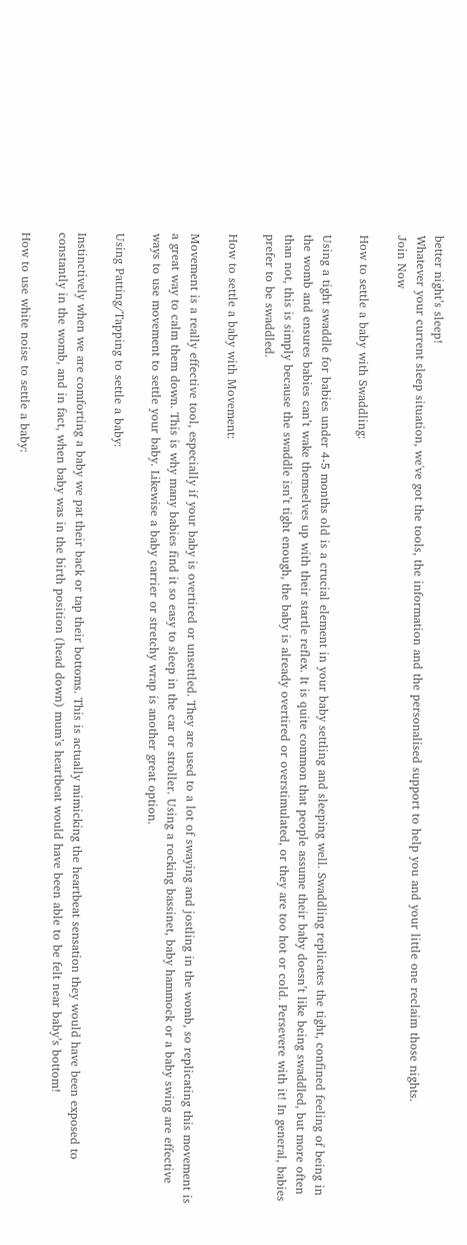better night’s sleep!
Whatever your current sleep situation, we've got the tools, the information and the personalised support to help you and your little one reclaim those nights.
Join Now

How to settle a baby with Swaddling:

Using a tight swaddle for babies under 4-5 months old is a crucial element in your baby settling and sleeping well. Swaddling replicates the tight, confined feeling of being in the womb and ensures babies can’t wake themselves up with their startle reflex. It is quite common that people assume their baby doesn’t like being swaddled, but more often than not, this is simply because the swaddle isn’t tight enough, the baby is already overtired or overstimulated, or they are too hot or cold. Persevere with it! In general, babies prefer to be swaddled.

How to settle a baby with Movement:

Movement is a really effective tool, especially if your baby is overtired or unsettled. They are used to a lot of swaying and jostling in the womb, so replicating this movement is a great way to calm them down. This is why many babies find it so easy to sleep in the car or stroller. Using a rocking bassinet, baby hammock or a baby swing are effective ways to use movement to settle your baby. Likewise a baby carrier or stretchy wrap is another great option.

Using Patting/Tapping to settle a baby:

Instinctively when we are comforting a baby we pat their back or tap their bottoms. This is actually mimicking the heartbeat sensation they would have been exposed to constantly in the womb, and in fact, when baby was in the birth position (head down) mum’s heartbeat would have been able to be felt near baby’s bottom!

How to use white noise to settle a baby: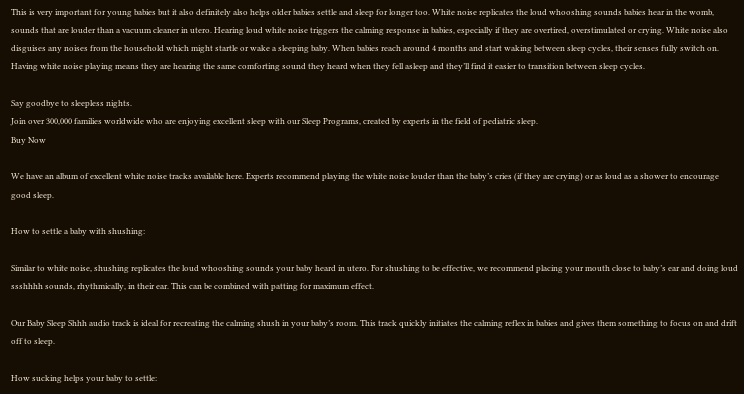This is very important for young babies but it also definitely also helps older babies settle and sleep for longer too. White noise replicates the loud whooshing sounds babies hear in the womb, sounds that are louder than a vacuum cleaner in utero. Hearing loud white noise triggers the calming response in babies, especially if they are overtired, overstimulated or crying. White noise also disguises any noises from the household which might startle or wake a sleeping baby. When babies reach around 4 months and start waking between sleep cycles, their senses fully switch on. Having white noise playing means they are hearing the same comforting sound they heard when they fell asleep and they’ll find it easier to transition between sleep cycles.

Say goodbye to sleepless nights.
Join over 300,000 families worldwide who are enjoying excellent sleep with our Sleep Programs, created by experts in the field of pediatric sleep.
Buy Now

We have an album of excellent white noise tracks available here. Experts recommend playing the white noise louder than the baby’s cries (if they are crying) or as loud as a shower to encourage good sleep.

How to settle a baby with shushing:

Similar to white noise, shushing replicates the loud whooshing sounds your baby heard in utero. For shushing to be effective, we recommend placing your mouth close to baby’s ear and doing loud ssshhhh sounds, rhythmically, in their ear. This can be combined with patting for maximum effect.

Our Baby Sleep Shhh audio track is ideal for recreating the calming shush in your baby’s room. This track quickly initiates the calming reflex in babies and gives them something to focus on and drift off to sleep.

How sucking helps your baby to settle: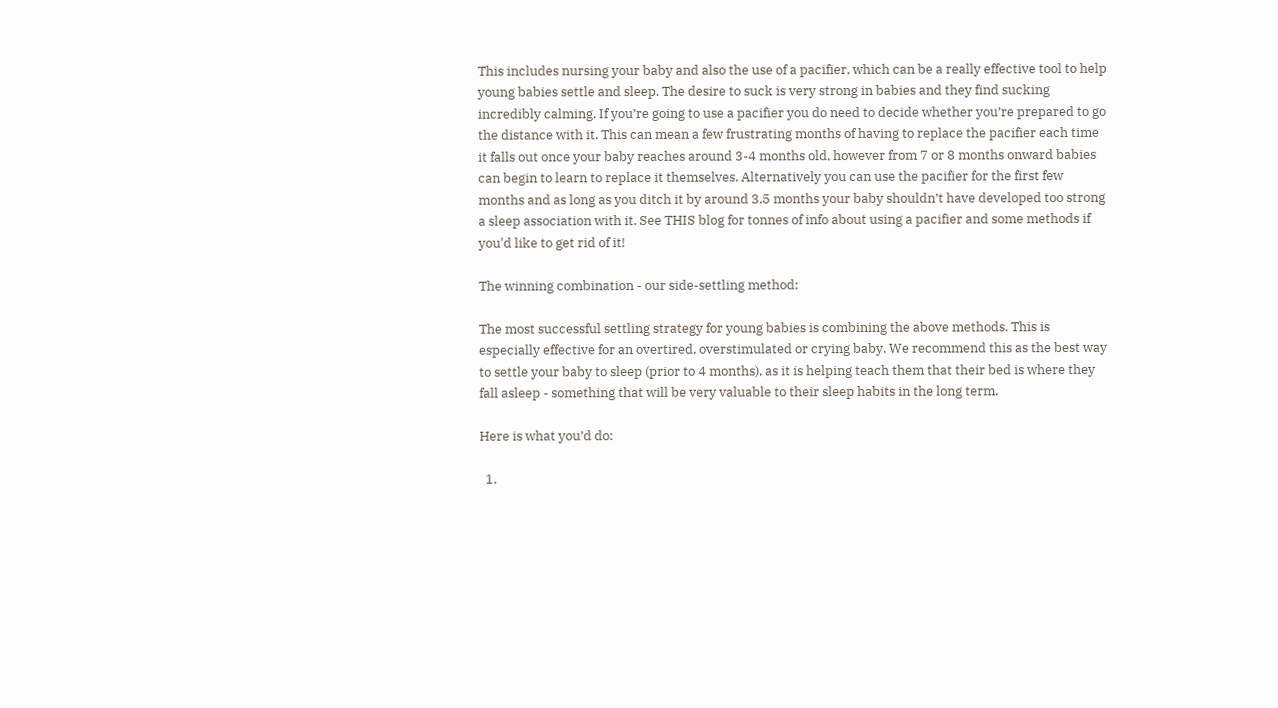This includes nursing your baby and also the use of a pacifier, which can be a really effective tool to help young babies settle and sleep. The desire to suck is very strong in babies and they find sucking incredibly calming. If you’re going to use a pacifier you do need to decide whether you’re prepared to go the distance with it. This can mean a few frustrating months of having to replace the pacifier each time it falls out once your baby reaches around 3-4 months old, however from 7 or 8 months onward babies can begin to learn to replace it themselves. Alternatively you can use the pacifier for the first few months and as long as you ditch it by around 3.5 months your baby shouldn’t have developed too strong a sleep association with it. See THIS blog for tonnes of info about using a pacifier and some methods if you'd like to get rid of it!

The winning combination - our side-settling method:

The most successful settling strategy for young babies is combining the above methods. This is especially effective for an overtired, overstimulated or crying baby. We recommend this as the best way to settle your baby to sleep (prior to 4 months), as it is helping teach them that their bed is where they fall asleep - something that will be very valuable to their sleep habits in the long term.

Here is what you’d do:

  1.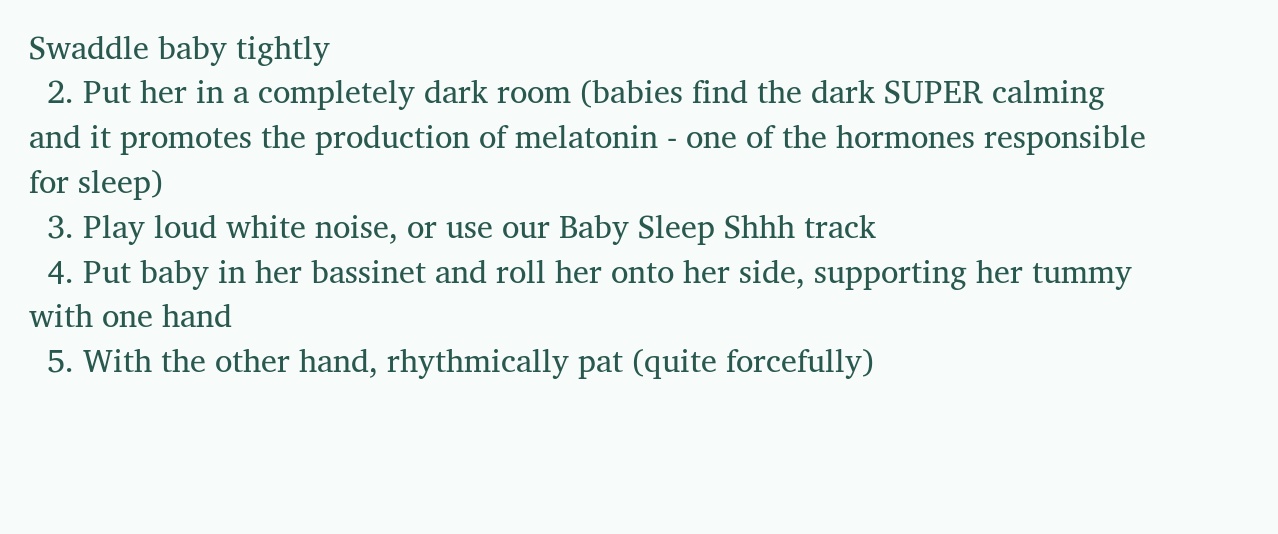Swaddle baby tightly
  2. Put her in a completely dark room (babies find the dark SUPER calming and it promotes the production of melatonin - one of the hormones responsible for sleep)
  3. Play loud white noise, or use our Baby Sleep Shhh track
  4. Put baby in her bassinet and roll her onto her side, supporting her tummy with one hand
  5. With the other hand, rhythmically pat (quite forcefully)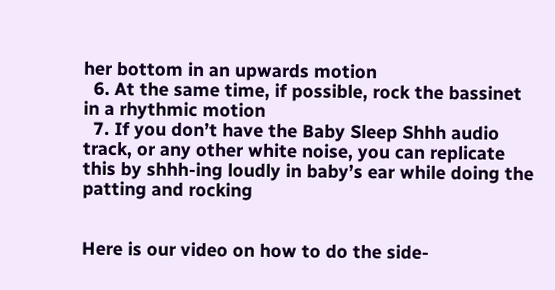her bottom in an upwards motion
  6. At the same time, if possible, rock the bassinet in a rhythmic motion
  7. If you don’t have the Baby Sleep Shhh audio track, or any other white noise, you can replicate this by shhh-ing loudly in baby’s ear while doing the patting and rocking


Here is our video on how to do the side-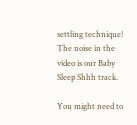settling technique! The noise in the video is our Baby Sleep Shhh track.

You might need to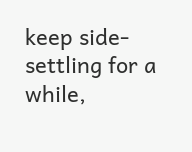keep side-settling for a while,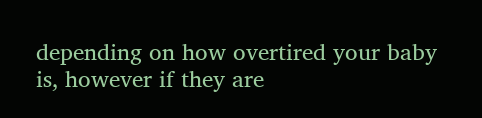depending on how overtired your baby is, however if they are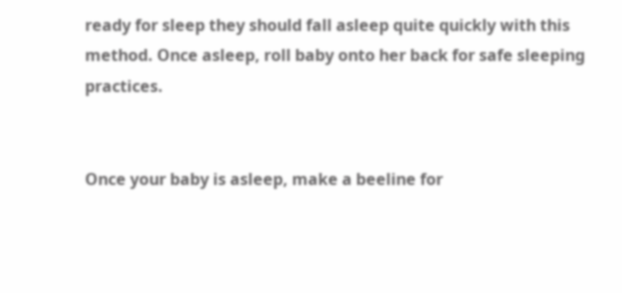ready for sleep they should fall asleep quite quickly with this method. Once asleep, roll baby onto her back for safe sleeping practices.


Once your baby is asleep, make a beeline for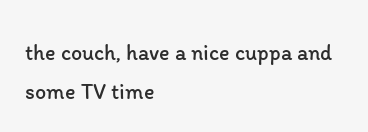the couch, have a nice cuppa and some TV time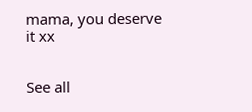mama, you deserve it xx


See all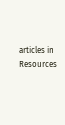articles in Resources